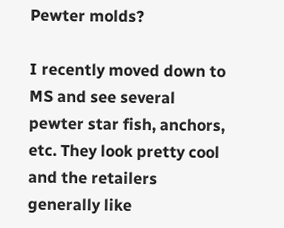Pewter molds?

I recently moved down to MS and see several pewter star fish, anchors, etc. They look pretty cool and the retailers generally like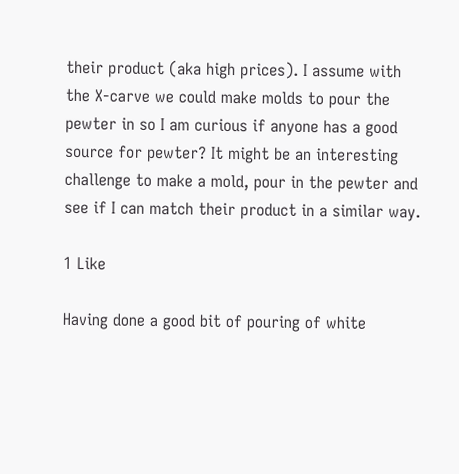their product (aka high prices). I assume with the X-carve we could make molds to pour the pewter in so I am curious if anyone has a good source for pewter? It might be an interesting challenge to make a mold, pour in the pewter and see if I can match their product in a similar way.

1 Like

Having done a good bit of pouring of white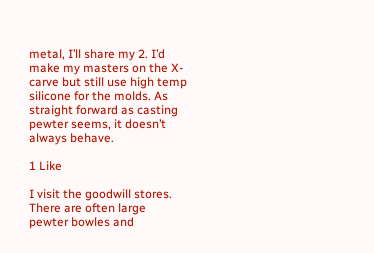metal, I’ll share my 2. I’d make my masters on the X-carve but still use high temp silicone for the molds. As straight forward as casting pewter seems, it doesn’t always behave.

1 Like

I visit the goodwill stores. There are often large pewter bowles and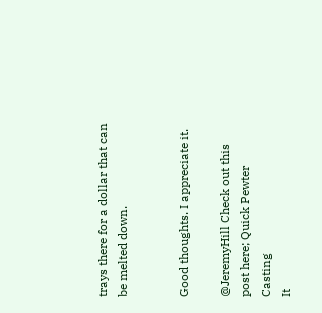trays there for a dollar that can be melted down.


Good thoughts. I appreciate it.

@JeremyHill Check out this post here; Quick Pewter Casting
It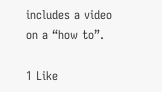includes a video on a “how to”.

1 Like